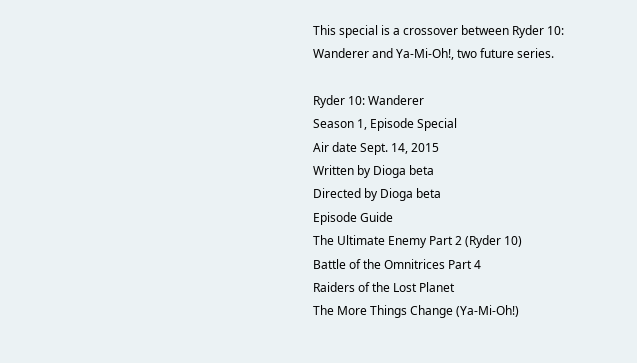This special is a crossover between Ryder 10: Wanderer and Ya-Mi-Oh!, two future series.

Ryder 10: Wanderer
Season 1, Episode Special
Air date Sept. 14, 2015
Written by Dioga beta
Directed by Dioga beta
Episode Guide
The Ultimate Enemy Part 2 (Ryder 10)
Battle of the Omnitrices Part 4
Raiders of the Lost Planet
The More Things Change (Ya-Mi-Oh!)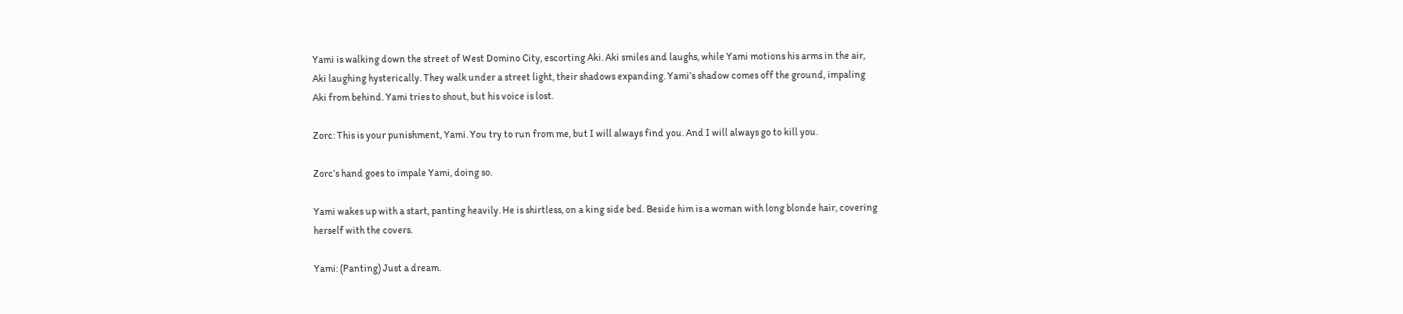Yami is walking down the street of West Domino City, escorting Aki. Aki smiles and laughs, while Yami motions his arms in the air, Aki laughing hysterically. They walk under a street light, their shadows expanding. Yami’s shadow comes off the ground, impaling Aki from behind. Yami tries to shout, but his voice is lost.

Zorc: This is your punishment, Yami. You try to run from me, but I will always find you. And I will always go to kill you.

Zorc’s hand goes to impale Yami, doing so.

Yami wakes up with a start, panting heavily. He is shirtless, on a king side bed. Beside him is a woman with long blonde hair, covering herself with the covers.

Yami: (Panting) Just a dream.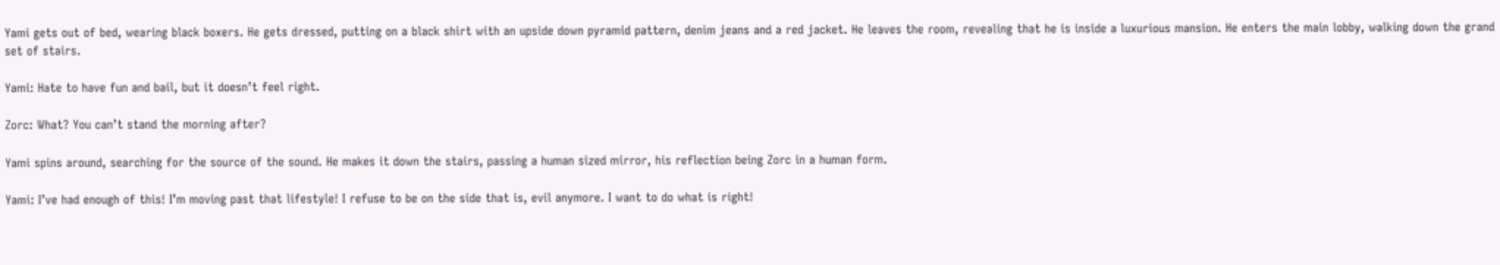Yami gets out of bed, wearing black boxers. He gets dressed, putting on a black shirt with an upside down pyramid pattern, denim jeans and a red jacket. He leaves the room, revealing that he is inside a luxurious mansion. He enters the main lobby, walking down the grand set of stairs.

Yami: Hate to have fun and bail, but it doesn’t feel right.

Zorc: What? You can’t stand the morning after?

Yami spins around, searching for the source of the sound. He makes it down the stairs, passing a human sized mirror, his reflection being Zorc in a human form.

Yami: I’ve had enough of this! I’m moving past that lifestyle! I refuse to be on the side that is, evil anymore. I want to do what is right!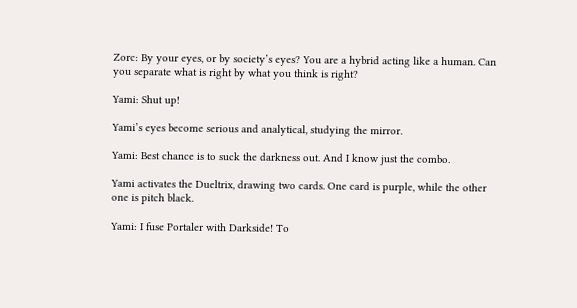Zorc: By your eyes, or by society’s eyes? You are a hybrid acting like a human. Can you separate what is right by what you think is right?

Yami: Shut up!

Yami’s eyes become serious and analytical, studying the mirror.

Yami: Best chance is to suck the darkness out. And I know just the combo.

Yami activates the Dueltrix, drawing two cards. One card is purple, while the other one is pitch black.

Yami: I fuse Portaler with Darkside! To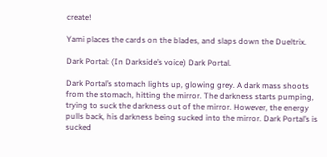create!

Yami places the cards on the blades, and slaps down the Dueltrix.

Dark Portal: (In Darkside’s voice) Dark Portal.

Dark Portal’s stomach lights up, glowing grey. A dark mass shoots from the stomach, hitting the mirror. The darkness starts pumping, trying to suck the darkness out of the mirror. However, the energy pulls back, his darkness being sucked into the mirror. Dark Portal’s is sucked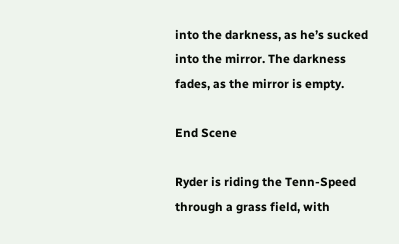into the darkness, as he’s sucked into the mirror. The darkness fades, as the mirror is empty.

End Scene

Ryder is riding the Tenn-Speed through a grass field, with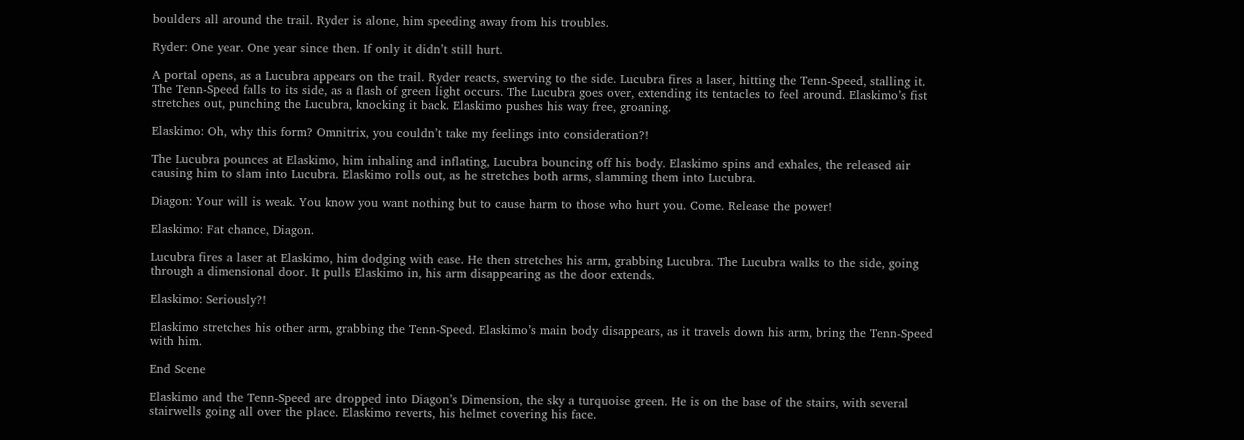boulders all around the trail. Ryder is alone, him speeding away from his troubles.

Ryder: One year. One year since then. If only it didn’t still hurt.

A portal opens, as a Lucubra appears on the trail. Ryder reacts, swerving to the side. Lucubra fires a laser, hitting the Tenn-Speed, stalling it. The Tenn-Speed falls to its side, as a flash of green light occurs. The Lucubra goes over, extending its tentacles to feel around. Elaskimo’s fist stretches out, punching the Lucubra, knocking it back. Elaskimo pushes his way free, groaning.

Elaskimo: Oh, why this form? Omnitrix, you couldn’t take my feelings into consideration?!

The Lucubra pounces at Elaskimo, him inhaling and inflating, Lucubra bouncing off his body. Elaskimo spins and exhales, the released air causing him to slam into Lucubra. Elaskimo rolls out, as he stretches both arms, slamming them into Lucubra.

Diagon: Your will is weak. You know you want nothing but to cause harm to those who hurt you. Come. Release the power!

Elaskimo: Fat chance, Diagon.

Lucubra fires a laser at Elaskimo, him dodging with ease. He then stretches his arm, grabbing Lucubra. The Lucubra walks to the side, going through a dimensional door. It pulls Elaskimo in, his arm disappearing as the door extends.

Elaskimo: Seriously?!

Elaskimo stretches his other arm, grabbing the Tenn-Speed. Elaskimo’s main body disappears, as it travels down his arm, bring the Tenn-Speed with him.

End Scene

Elaskimo and the Tenn-Speed are dropped into Diagon’s Dimension, the sky a turquoise green. He is on the base of the stairs, with several stairwells going all over the place. Elaskimo reverts, his helmet covering his face.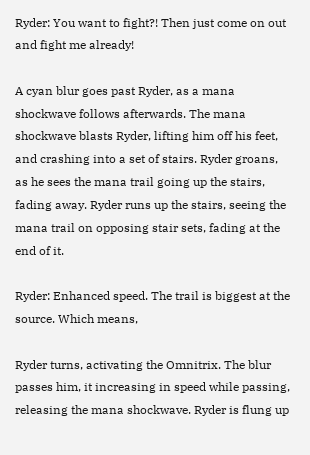Ryder: You want to fight?! Then just come on out and fight me already!

A cyan blur goes past Ryder, as a mana shockwave follows afterwards. The mana shockwave blasts Ryder, lifting him off his feet, and crashing into a set of stairs. Ryder groans, as he sees the mana trail going up the stairs, fading away. Ryder runs up the stairs, seeing the mana trail on opposing stair sets, fading at the end of it.

Ryder: Enhanced speed. The trail is biggest at the source. Which means,

Ryder turns, activating the Omnitrix. The blur passes him, it increasing in speed while passing, releasing the mana shockwave. Ryder is flung up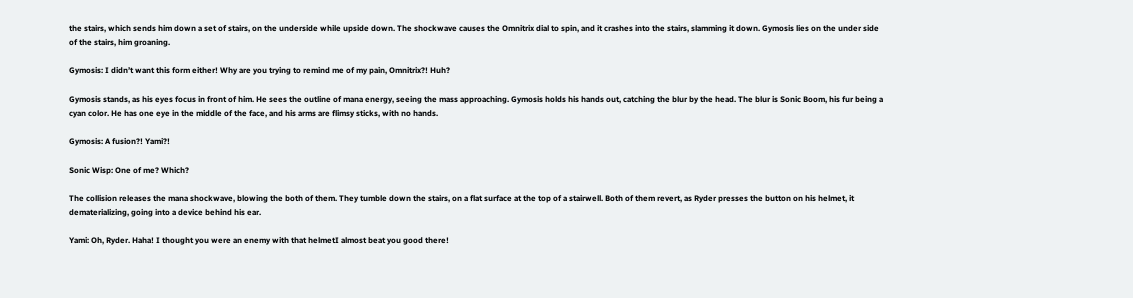the stairs, which sends him down a set of stairs, on the underside while upside down. The shockwave causes the Omnitrix dial to spin, and it crashes into the stairs, slamming it down. Gymosis lies on the under side of the stairs, him groaning.

Gymosis: I didn’t want this form either! Why are you trying to remind me of my pain, Omnitrix?! Huh?

Gymosis stands, as his eyes focus in front of him. He sees the outline of mana energy, seeing the mass approaching. Gymosis holds his hands out, catching the blur by the head. The blur is Sonic Boom, his fur being a cyan color. He has one eye in the middle of the face, and his arms are flimsy sticks, with no hands.

Gymosis: A fusion?! Yami?!

Sonic Wisp: One of me? Which?

The collision releases the mana shockwave, blowing the both of them. They tumble down the stairs, on a flat surface at the top of a stairwell. Both of them revert, as Ryder presses the button on his helmet, it dematerializing, going into a device behind his ear.

Yami: Oh, Ryder. Haha! I thought you were an enemy with that helmetI almost beat you good there!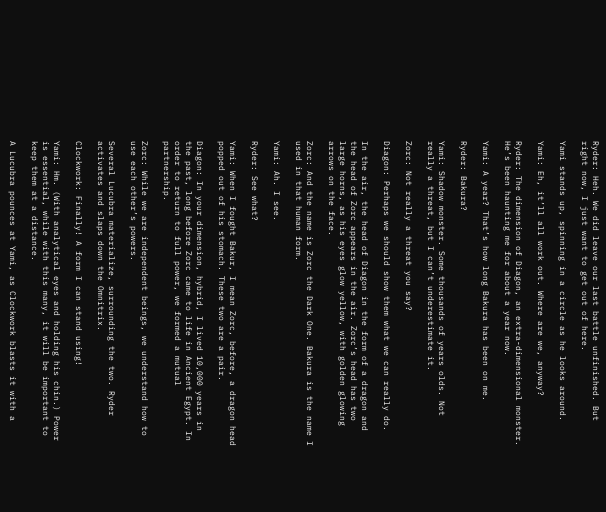Ryder: Heh. We did leave our last battle unfinished. But right now, I just want to get out of here.

Yami stands up, spinning in a circle as he looks around.

Yami: Eh, it’ll all work out. Where are we, anyway?

Ryder: The dimension of Diagon, an extra-dimensional monster. He’s been haunting me for about a year now.

Yami: A year? That’s how long Bakura has been on me.

Ryder: Bakura?

Yami: Shadow monster. Some thousands of years olds. Not really a threat, but I can’t underestimate it.

Zorc: Not really a threat you say?

Diagon: Perhaps we should show them what we can really do.

In the air, the head of Diagon in the form of a dragon and the head of Zorc appears in the air. Zorc’s head has two large horns, as his eyes glow yellow, with golden glowing arrows on the face.

Zorc: And the name is Zorc the Dark One. Bakura is the name I used in that human form.

Yami: Ah. I see.

Ryder: See what?

Yami: When I fought Bakur, I mean Zorc, before, a dragon head popped out of his stomach. These two are a pair.

Diagon: In your dimension, hybrid, I lived 10,000 years in the past, long before Zorc came to life in Ancient Egypt. In order to return to full power, we formed a mutual partnership.

Zorc: While we are independent beings, we understand how to use each other’s powers.

Several Lucubra materialize, surrounding the two. Ryder activates and slaps down the Omnitrix.

Clockwork: Finally! A form I can stand using!

Yami: Hm. (With analytical eyes and holding his chin.) Power is essential, while with this many, it will be important to keep them at a distance.

A Lucubra pounces at Yami, as Clockwork blasts it with a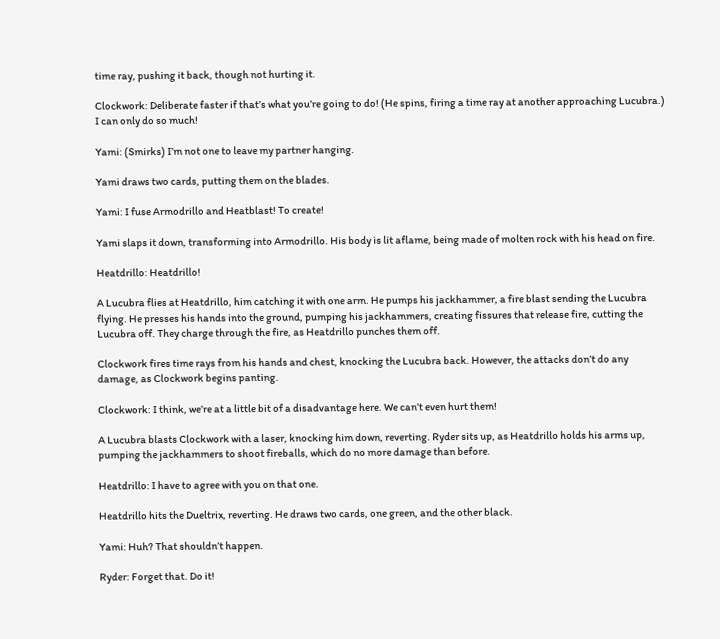time ray, pushing it back, though not hurting it.

Clockwork: Deliberate faster if that’s what you’re going to do! (He spins, firing a time ray at another approaching Lucubra.) I can only do so much!

Yami: (Smirks) I’m not one to leave my partner hanging.

Yami draws two cards, putting them on the blades.

Yami: I fuse Armodrillo and Heatblast! To create!

Yami slaps it down, transforming into Armodrillo. His body is lit aflame, being made of molten rock with his head on fire.

Heatdrillo: Heatdrillo!

A Lucubra flies at Heatdrillo, him catching it with one arm. He pumps his jackhammer, a fire blast sending the Lucubra flying. He presses his hands into the ground, pumping his jackhammers, creating fissures that release fire, cutting the Lucubra off. They charge through the fire, as Heatdrillo punches them off.

Clockwork fires time rays from his hands and chest, knocking the Lucubra back. However, the attacks don’t do any damage, as Clockwork begins panting.

Clockwork: I think, we’re at a little bit of a disadvantage here. We can’t even hurt them!

A Lucubra blasts Clockwork with a laser, knocking him down, reverting. Ryder sits up, as Heatdrillo holds his arms up, pumping the jackhammers to shoot fireballs, which do no more damage than before.

Heatdrillo: I have to agree with you on that one.

Heatdrillo hits the Dueltrix, reverting. He draws two cards, one green, and the other black.

Yami: Huh? That shouldn’t happen.

Ryder: Forget that. Do it!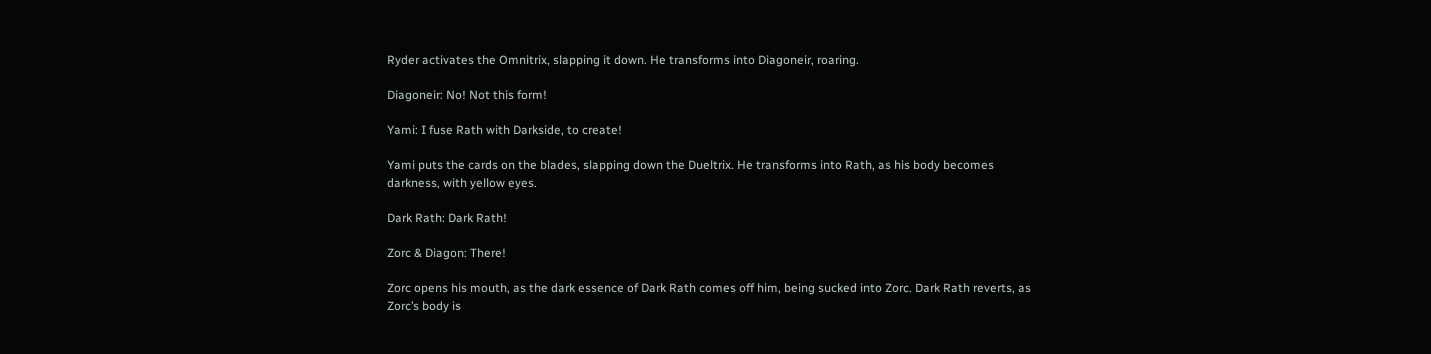Ryder activates the Omnitrix, slapping it down. He transforms into Diagoneir, roaring.

Diagoneir: No! Not this form!

Yami: I fuse Rath with Darkside, to create!

Yami puts the cards on the blades, slapping down the Dueltrix. He transforms into Rath, as his body becomes darkness, with yellow eyes.

Dark Rath: Dark Rath!

Zorc & Diagon: There!

Zorc opens his mouth, as the dark essence of Dark Rath comes off him, being sucked into Zorc. Dark Rath reverts, as Zorc’s body is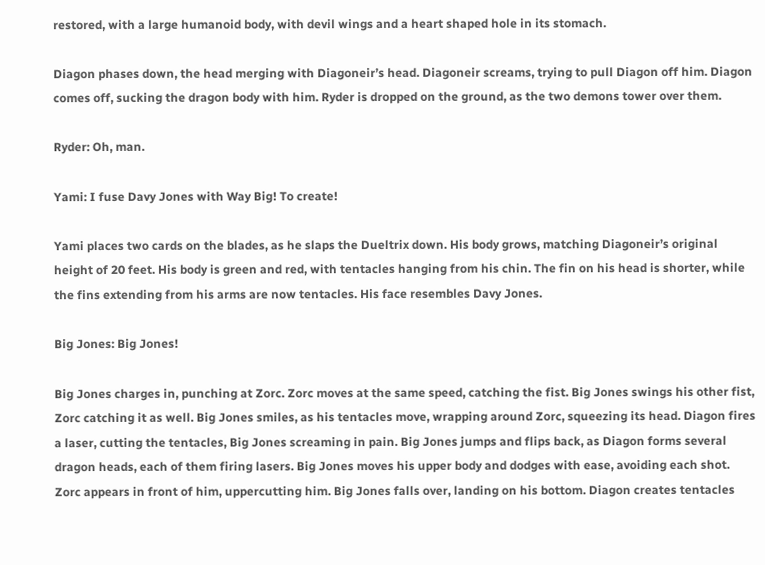restored, with a large humanoid body, with devil wings and a heart shaped hole in its stomach.

Diagon phases down, the head merging with Diagoneir’s head. Diagoneir screams, trying to pull Diagon off him. Diagon comes off, sucking the dragon body with him. Ryder is dropped on the ground, as the two demons tower over them.

Ryder: Oh, man.

Yami: I fuse Davy Jones with Way Big! To create!

Yami places two cards on the blades, as he slaps the Dueltrix down. His body grows, matching Diagoneir’s original height of 20 feet. His body is green and red, with tentacles hanging from his chin. The fin on his head is shorter, while the fins extending from his arms are now tentacles. His face resembles Davy Jones.

Big Jones: Big Jones!

Big Jones charges in, punching at Zorc. Zorc moves at the same speed, catching the fist. Big Jones swings his other fist, Zorc catching it as well. Big Jones smiles, as his tentacles move, wrapping around Zorc, squeezing its head. Diagon fires a laser, cutting the tentacles, Big Jones screaming in pain. Big Jones jumps and flips back, as Diagon forms several dragon heads, each of them firing lasers. Big Jones moves his upper body and dodges with ease, avoiding each shot. Zorc appears in front of him, uppercutting him. Big Jones falls over, landing on his bottom. Diagon creates tentacles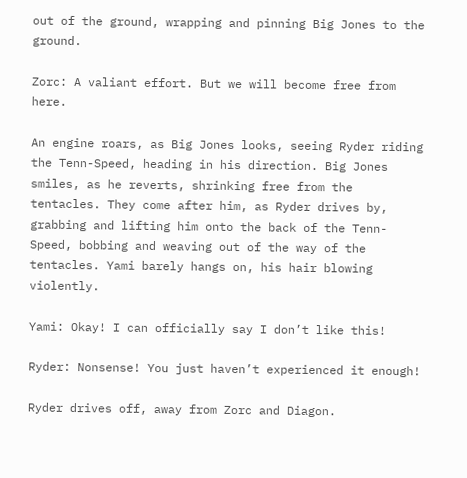out of the ground, wrapping and pinning Big Jones to the ground.

Zorc: A valiant effort. But we will become free from here.

An engine roars, as Big Jones looks, seeing Ryder riding the Tenn-Speed, heading in his direction. Big Jones smiles, as he reverts, shrinking free from the tentacles. They come after him, as Ryder drives by, grabbing and lifting him onto the back of the Tenn-Speed, bobbing and weaving out of the way of the tentacles. Yami barely hangs on, his hair blowing violently.

Yami: Okay! I can officially say I don’t like this!

Ryder: Nonsense! You just haven’t experienced it enough!

Ryder drives off, away from Zorc and Diagon.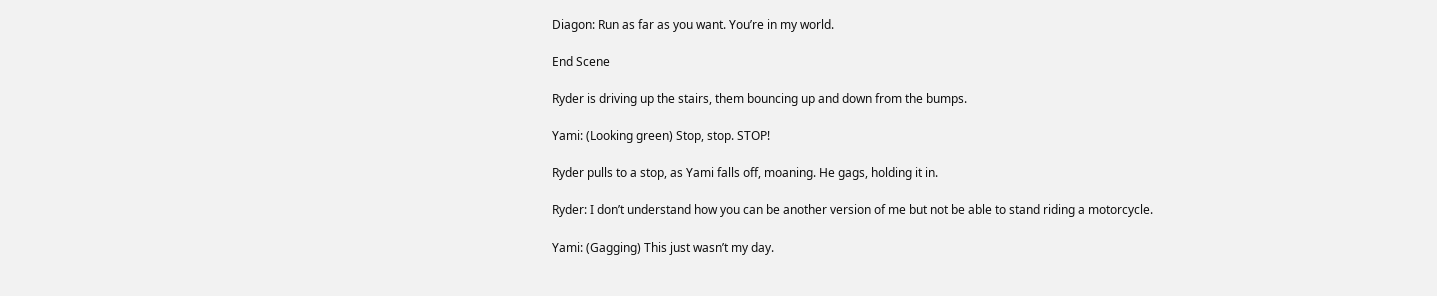Diagon: Run as far as you want. You’re in my world.

End Scene

Ryder is driving up the stairs, them bouncing up and down from the bumps.

Yami: (Looking green) Stop, stop. STOP!

Ryder pulls to a stop, as Yami falls off, moaning. He gags, holding it in.

Ryder: I don’t understand how you can be another version of me but not be able to stand riding a motorcycle.

Yami: (Gagging) This just wasn’t my day.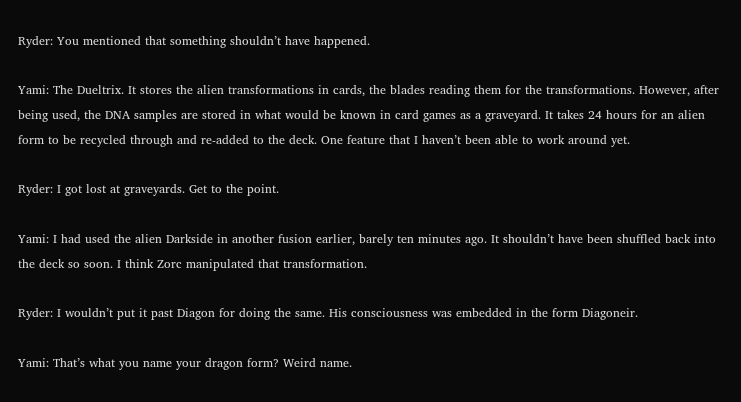Ryder: You mentioned that something shouldn’t have happened.

Yami: The Dueltrix. It stores the alien transformations in cards, the blades reading them for the transformations. However, after being used, the DNA samples are stored in what would be known in card games as a graveyard. It takes 24 hours for an alien form to be recycled through and re-added to the deck. One feature that I haven’t been able to work around yet.

Ryder: I got lost at graveyards. Get to the point.

Yami: I had used the alien Darkside in another fusion earlier, barely ten minutes ago. It shouldn’t have been shuffled back into the deck so soon. I think Zorc manipulated that transformation.

Ryder: I wouldn’t put it past Diagon for doing the same. His consciousness was embedded in the form Diagoneir.

Yami: That’s what you name your dragon form? Weird name.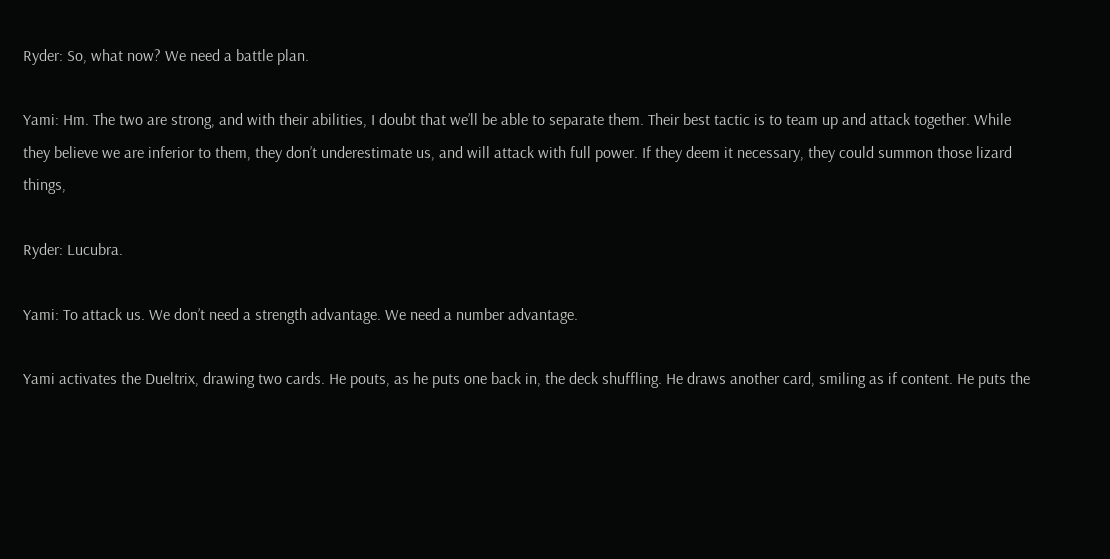Ryder: So, what now? We need a battle plan.

Yami: Hm. The two are strong, and with their abilities, I doubt that we’ll be able to separate them. Their best tactic is to team up and attack together. While they believe we are inferior to them, they don’t underestimate us, and will attack with full power. If they deem it necessary, they could summon those lizard things,

Ryder: Lucubra.

Yami: To attack us. We don’t need a strength advantage. We need a number advantage.

Yami activates the Dueltrix, drawing two cards. He pouts, as he puts one back in, the deck shuffling. He draws another card, smiling as if content. He puts the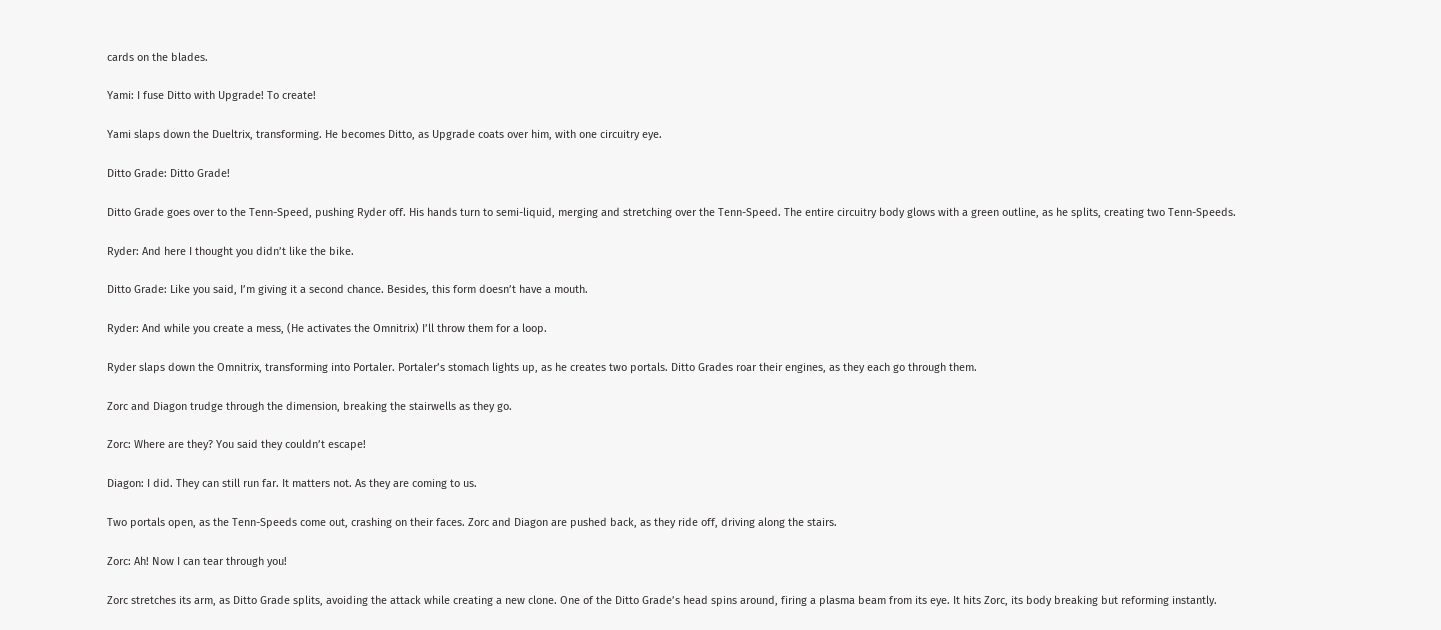cards on the blades.

Yami: I fuse Ditto with Upgrade! To create!

Yami slaps down the Dueltrix, transforming. He becomes Ditto, as Upgrade coats over him, with one circuitry eye.

Ditto Grade: Ditto Grade!

Ditto Grade goes over to the Tenn-Speed, pushing Ryder off. His hands turn to semi-liquid, merging and stretching over the Tenn-Speed. The entire circuitry body glows with a green outline, as he splits, creating two Tenn-Speeds.

Ryder: And here I thought you didn’t like the bike.

Ditto Grade: Like you said, I’m giving it a second chance. Besides, this form doesn’t have a mouth.

Ryder: And while you create a mess, (He activates the Omnitrix) I’ll throw them for a loop.

Ryder slaps down the Omnitrix, transforming into Portaler. Portaler’s stomach lights up, as he creates two portals. Ditto Grades roar their engines, as they each go through them.

Zorc and Diagon trudge through the dimension, breaking the stairwells as they go.

Zorc: Where are they? You said they couldn’t escape!

Diagon: I did. They can still run far. It matters not. As they are coming to us.

Two portals open, as the Tenn-Speeds come out, crashing on their faces. Zorc and Diagon are pushed back, as they ride off, driving along the stairs.

Zorc: Ah! Now I can tear through you!

Zorc stretches its arm, as Ditto Grade splits, avoiding the attack while creating a new clone. One of the Ditto Grade’s head spins around, firing a plasma beam from its eye. It hits Zorc, its body breaking but reforming instantly.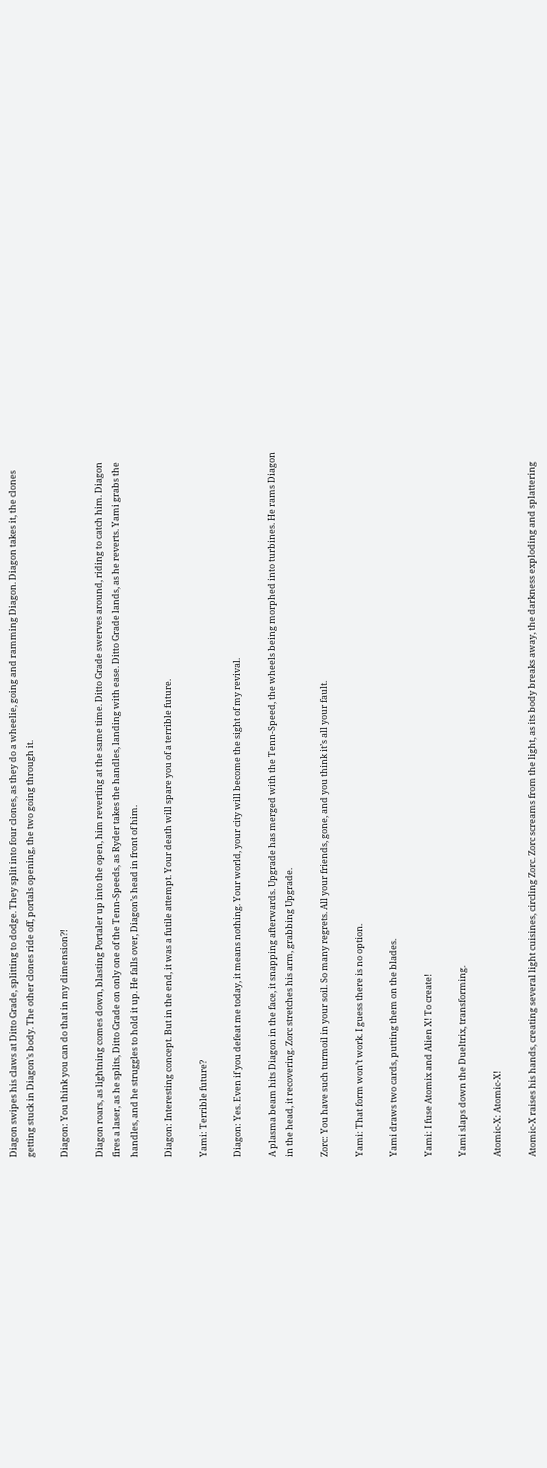Diagon swipes his claws at Ditto Grade, splitting to dodge. They split into four clones, as they do a wheelie, going and ramming Diagon. Diagon takes it, the clones getting stuck in Diagon’s body. The other clones ride off, portals opening, the two going through it.

Diagon: You think you can do that in my dimension?!

Diagon roars, as lightning comes down, blasting Portaler up into the open, him reverting at the same time. Ditto Grade swerves around, riding to catch him. Diagon fires a laser, as he splits, Ditto Grade on only one of the Tenn-Speeds, as Ryder takes the handles, landing with ease. Ditto Grade lands, as he reverts. Yami grabs the handles, and he struggles to hold it up. He falls over, Diagon’s head in front of him.

Diagon: Interesting concept. But in the end, it was a futile attempt. Your death will spare you of a terrible future.

Yami: Terrible future?

Diagon: Yes. Even if you defeat me today, it means nothing. Your world, your city will become the sight of my revival.

A plasma beam hits Diagon in the face, it snapping afterwards. Upgrade has merged with the Tenn-Speed, the wheels being morphed into turbines. He rams Diagon in the head, it recovering. Zorc stretches his arm, grabbing Upgrade.

Zorc: You have such turmoil in your soil. So many regrets. All your friends, gone, and you think it’s all your fault.

Yami: That form won’t work. I guess there is no option.

Yami draws two cards, putting them on the blades.

Yami: I fuse Atomix and Alien X! To create!

Yami slaps down the Dueltrix, transforming.

Atomic-X: Atomic-X!

Atomic-X raises his hands, creating several light cuisines, circling Zorc. Zorc screams from the light, as its body breaks away, the darkness exploding and splattering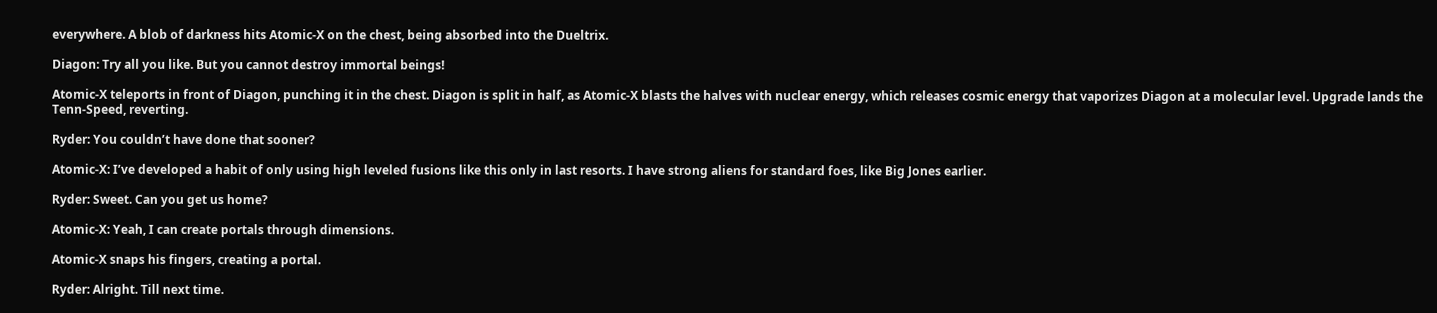everywhere. A blob of darkness hits Atomic-X on the chest, being absorbed into the Dueltrix.

Diagon: Try all you like. But you cannot destroy immortal beings!

Atomic-X teleports in front of Diagon, punching it in the chest. Diagon is split in half, as Atomic-X blasts the halves with nuclear energy, which releases cosmic energy that vaporizes Diagon at a molecular level. Upgrade lands the Tenn-Speed, reverting.

Ryder: You couldn’t have done that sooner?

Atomic-X: I’ve developed a habit of only using high leveled fusions like this only in last resorts. I have strong aliens for standard foes, like Big Jones earlier.

Ryder: Sweet. Can you get us home?

Atomic-X: Yeah, I can create portals through dimensions.

Atomic-X snaps his fingers, creating a portal.

Ryder: Alright. Till next time.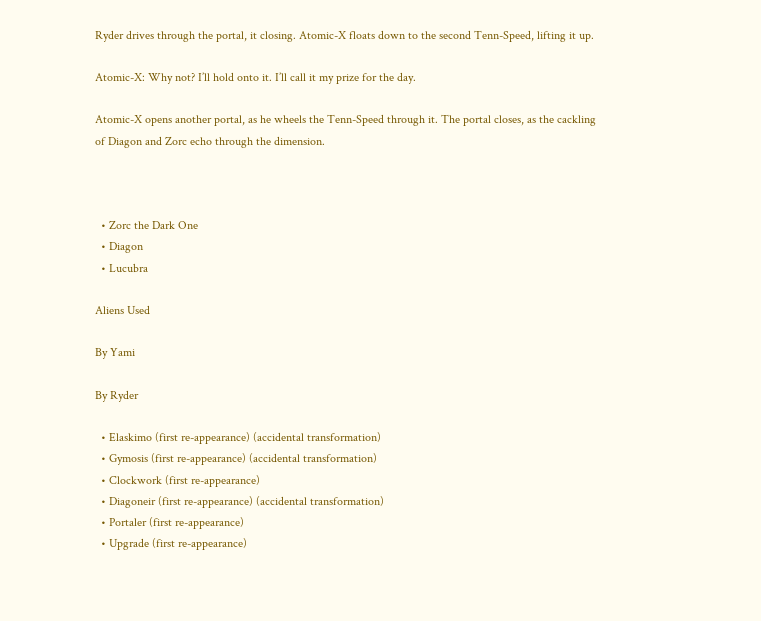Ryder drives through the portal, it closing. Atomic-X floats down to the second Tenn-Speed, lifting it up.

Atomic-X: Why not? I’ll hold onto it. I’ll call it my prize for the day.

Atomic-X opens another portal, as he wheels the Tenn-Speed through it. The portal closes, as the cackling of Diagon and Zorc echo through the dimension.



  • Zorc the Dark One
  • Diagon
  • Lucubra

Aliens Used

By Yami

By Ryder

  • Elaskimo (first re-appearance) (accidental transformation)
  • Gymosis (first re-appearance) (accidental transformation)
  • Clockwork (first re-appearance)
  • Diagoneir (first re-appearance) (accidental transformation)
  • Portaler (first re-appearance)
  • Upgrade (first re-appearance)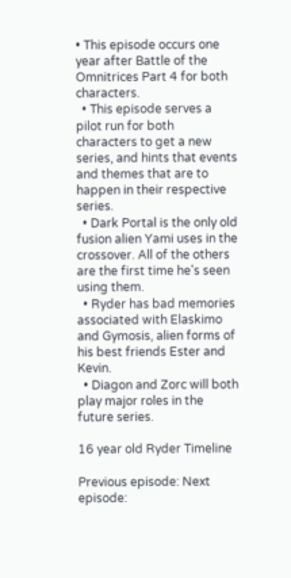• This episode occurs one year after Battle of the Omnitrices Part 4 for both characters.
  • This episode serves a pilot run for both characters to get a new series, and hints that events and themes that are to happen in their respective series.
  • Dark Portal is the only old fusion alien Yami uses in the crossover. All of the others are the first time he's seen using them.
  • Ryder has bad memories associated with Elaskimo and Gymosis, alien forms of his best friends Ester and Kevin.
  • Diagon and Zorc will both play major roles in the future series.

16 year old Ryder Timeline

Previous episode: Next episode: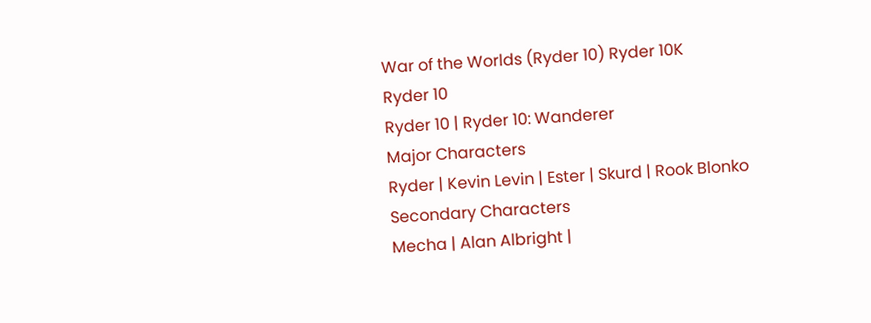War of the Worlds (Ryder 10) Ryder 10K
Ryder 10
Ryder 10 | Ryder 10: Wanderer
Major Characters
Ryder | Kevin Levin | Ester | Skurd | Rook Blonko
Secondary Characters
Mecha | Alan Albright |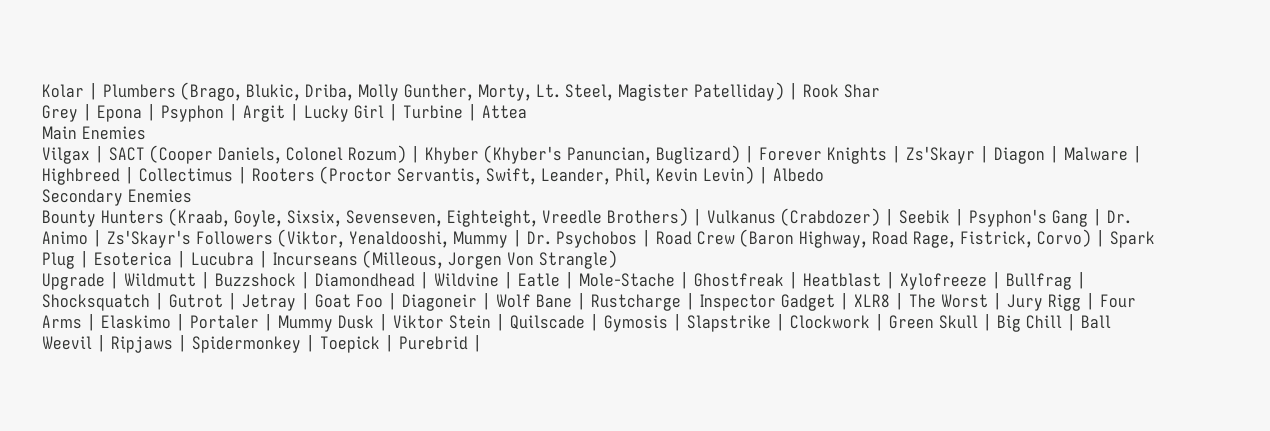Kolar | Plumbers (Brago, Blukic, Driba, Molly Gunther, Morty, Lt. Steel, Magister Patelliday) | Rook Shar
Grey | Epona | Psyphon | Argit | Lucky Girl | Turbine | Attea
Main Enemies
Vilgax | SACT (Cooper Daniels, Colonel Rozum) | Khyber (Khyber's Panuncian, Buglizard) | Forever Knights | Zs'Skayr | Diagon | Malware | Highbreed | Collectimus | Rooters (Proctor Servantis, Swift, Leander, Phil, Kevin Levin) | Albedo
Secondary Enemies
Bounty Hunters (Kraab, Goyle, Sixsix, Sevenseven, Eighteight, Vreedle Brothers) | Vulkanus (Crabdozer) | Seebik | Psyphon's Gang | Dr. Animo | Zs'Skayr's Followers (Viktor, Yenaldooshi, Mummy | Dr. Psychobos | Road Crew (Baron Highway, Road Rage, Fistrick, Corvo) | Spark Plug | Esoterica | Lucubra | Incurseans (Milleous, Jorgen Von Strangle)
Upgrade | Wildmutt | Buzzshock | Diamondhead | Wildvine | Eatle | Mole-Stache | Ghostfreak | Heatblast | Xylofreeze | Bullfrag | Shocksquatch | Gutrot | Jetray | Goat Foo | Diagoneir | Wolf Bane | Rustcharge | Inspector Gadget | XLR8 | The Worst | Jury Rigg | Four Arms | Elaskimo | Portaler | Mummy Dusk | Viktor Stein | Quilscade | Gymosis | Slapstrike | Clockwork | Green Skull | Big Chill | Ball Weevil | Ripjaws | Spidermonkey | Toepick | Purebrid |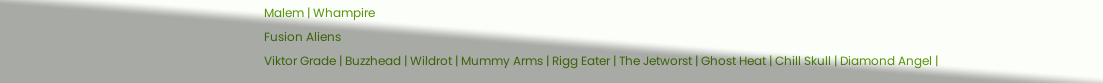Malem | Whampire
Fusion Aliens
Viktor Grade | Buzzhead | Wildrot | Mummy Arms | Rigg Eater | The Jetworst | Ghost Heat | Chill Skull | Diamond Angel |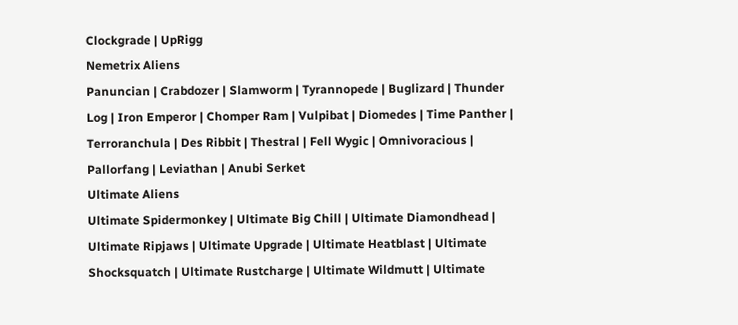Clockgrade | UpRigg
Nemetrix Aliens
Panuncian | Crabdozer | Slamworm | Tyrannopede | Buglizard | Thunder Log | Iron Emperor | Chomper Ram | Vulpibat | Diomedes | Time Panther | Terroranchula | Des Ribbit | Thestral | Fell Wygic | Omnivoracious | Pallorfang | Leviathan | Anubi Serket
Ultimate Aliens
Ultimate Spidermonkey | Ultimate Big Chill | Ultimate Diamondhead | Ultimate Ripjaws | Ultimate Upgrade | Ultimate Heatblast | Ultimate Shocksquatch | Ultimate Rustcharge | Ultimate Wildmutt | Ultimate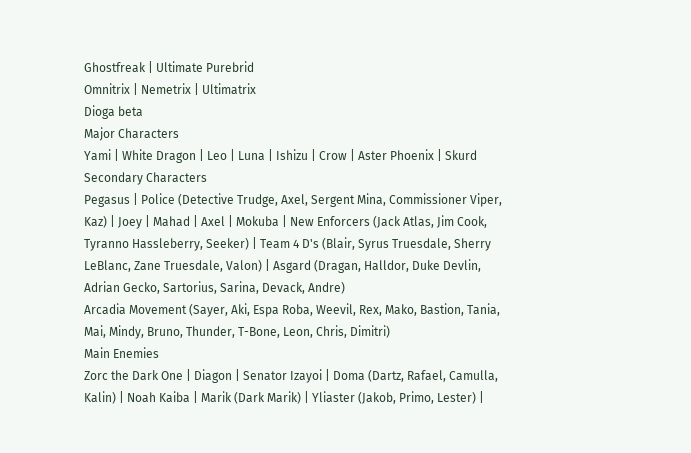Ghostfreak | Ultimate Purebrid
Omnitrix | Nemetrix | Ultimatrix
Dioga beta
Major Characters
Yami | White Dragon | Leo | Luna | Ishizu | Crow | Aster Phoenix | Skurd
Secondary Characters
Pegasus | Police (Detective Trudge, Axel, Sergent Mina, Commissioner Viper, Kaz) | Joey | Mahad | Axel | Mokuba | New Enforcers (Jack Atlas, Jim Cook, Tyranno Hassleberry, Seeker) | Team 4 D's (Blair, Syrus Truesdale, Sherry LeBlanc, Zane Truesdale, Valon) | Asgard (Dragan, Halldor, Duke Devlin, Adrian Gecko, Sartorius, Sarina, Devack, Andre)
Arcadia Movement (Sayer, Aki, Espa Roba, Weevil, Rex, Mako, Bastion, Tania, Mai, Mindy, Bruno, Thunder, T-Bone, Leon, Chris, Dimitri)
Main Enemies
Zorc the Dark One | Diagon | Senator Izayoi | Doma (Dartz, Rafael, Camulla, Kalin) | Noah Kaiba | Marik (Dark Marik) | Yliaster (Jakob, Primo, Lester) |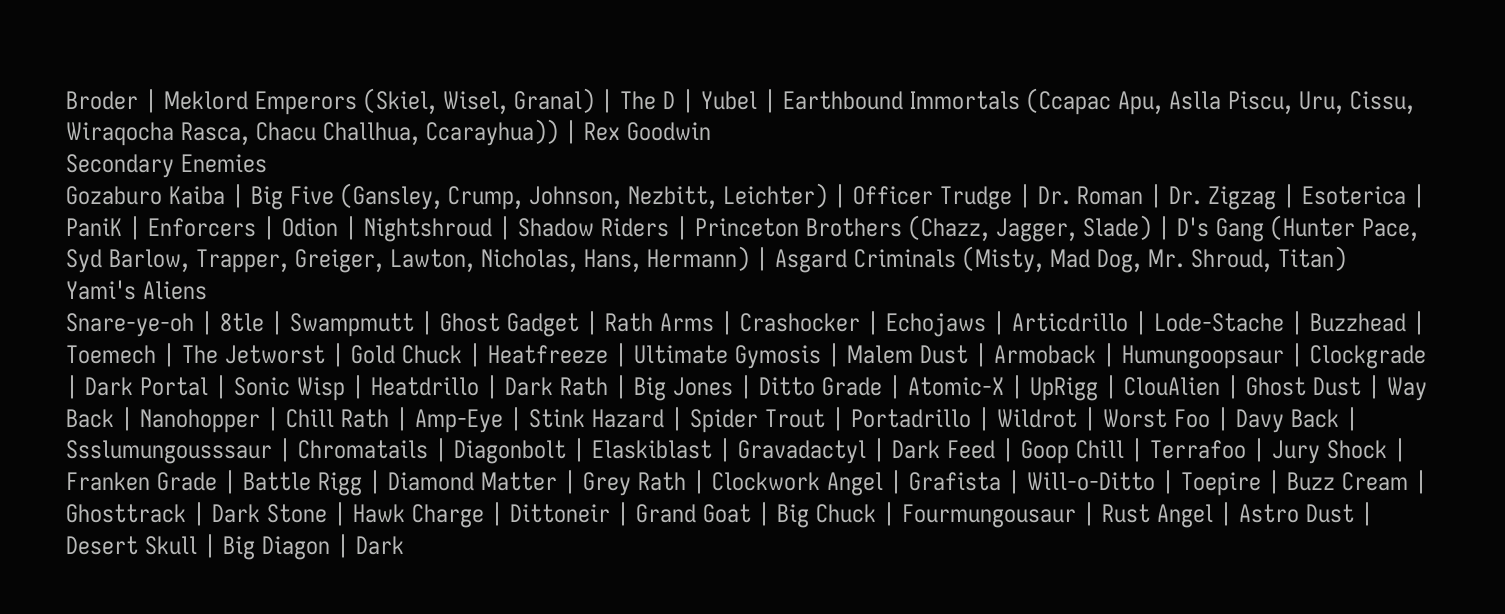Broder | Meklord Emperors (Skiel, Wisel, Granal) | The D | Yubel | Earthbound Immortals (Ccapac Apu, Aslla Piscu, Uru, Cissu, Wiraqocha Rasca, Chacu Challhua, Ccarayhua)) | Rex Goodwin
Secondary Enemies
Gozaburo Kaiba | Big Five (Gansley, Crump, Johnson, Nezbitt, Leichter) | Officer Trudge | Dr. Roman | Dr. Zigzag | Esoterica | PaniK | Enforcers | Odion | Nightshroud | Shadow Riders | Princeton Brothers (Chazz, Jagger, Slade) | D's Gang (Hunter Pace, Syd Barlow, Trapper, Greiger, Lawton, Nicholas, Hans, Hermann) | Asgard Criminals (Misty, Mad Dog, Mr. Shroud, Titan)
Yami's Aliens
Snare-ye-oh | 8tle | Swampmutt | Ghost Gadget | Rath Arms | Crashocker | Echojaws | Articdrillo | Lode-Stache | Buzzhead | Toemech | The Jetworst | Gold Chuck | Heatfreeze | Ultimate Gymosis | Malem Dust | Armoback | Humungoopsaur | Clockgrade | Dark Portal | Sonic Wisp | Heatdrillo | Dark Rath | Big Jones | Ditto Grade | Atomic-X | UpRigg | ClouAlien | Ghost Dust | Way Back | Nanohopper | Chill Rath | Amp-Eye | Stink Hazard | Spider Trout | Portadrillo | Wildrot | Worst Foo | Davy Back | Ssslumungousssaur | Chromatails | Diagonbolt | Elaskiblast | Gravadactyl | Dark Feed | Goop Chill | Terrafoo | Jury Shock | Franken Grade | Battle Rigg | Diamond Matter | Grey Rath | Clockwork Angel | Grafista | Will-o-Ditto | Toepire | Buzz Cream | Ghosttrack | Dark Stone | Hawk Charge | Dittoneir | Grand Goat | Big Chuck | Fourmungousaur | Rust Angel | Astro Dust | Desert Skull | Big Diagon | Dark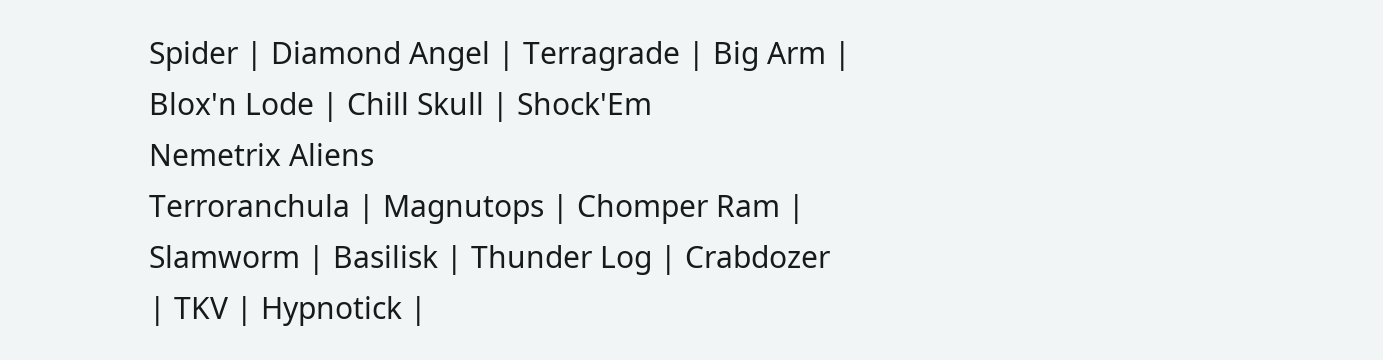Spider | Diamond Angel | Terragrade | Big Arm | Blox'n Lode | Chill Skull | Shock'Em
Nemetrix Aliens
Terroranchula | Magnutops | Chomper Ram | Slamworm | Basilisk | Thunder Log | Crabdozer | TKV | Hypnotick |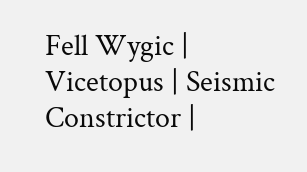Fell Wygic | Vicetopus | Seismic Constrictor |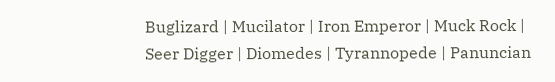Buglizard | Mucilator | Iron Emperor | Muck Rock | Seer Digger | Diomedes | Tyrannopede | Panuncian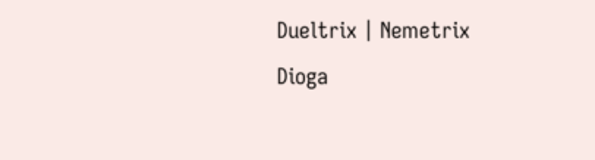Dueltrix | Nemetrix
Dioga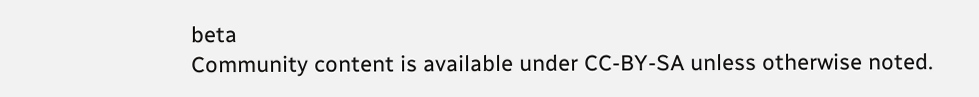beta
Community content is available under CC-BY-SA unless otherwise noted.